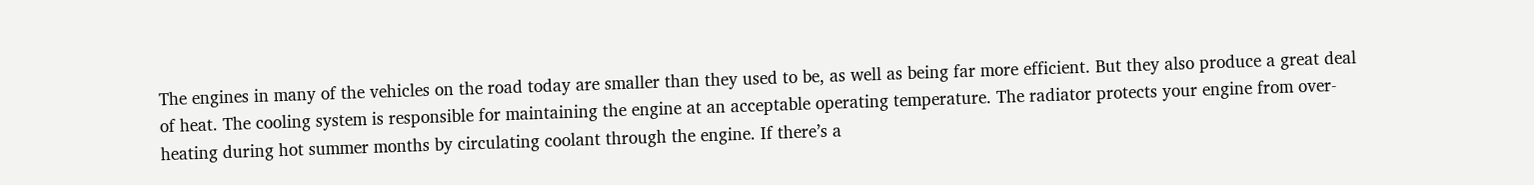The engines in many of the vehicles on the road today are smaller than they used to be, as well as being far more efficient. But they also produce a great deal of heat. The cooling system is responsible for maintaining the engine at an acceptable operating temperature. The radiator protects your engine from over-heating during hot summer months by circulating coolant through the engine. If there’s a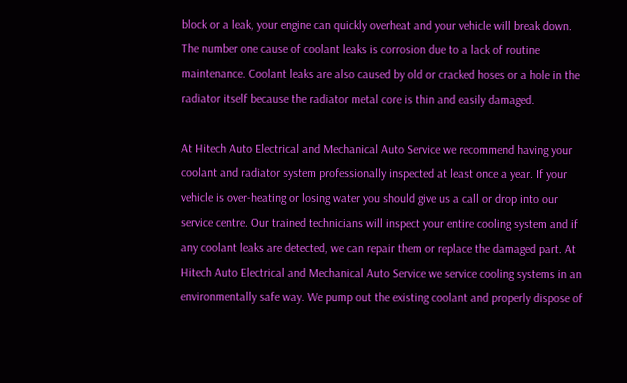block or a leak, your engine can quickly overheat and your vehicle will break down. The number one cause of coolant leaks is corrosion due to a lack of routine maintenance. Coolant leaks are also caused by old or cracked hoses or a hole in the radiator itself because the radiator metal core is thin and easily damaged.

At Hitech Auto Electrical and Mechanical Auto Service we recommend having your coolant and radiator system professionally inspected at least once a year. If your vehicle is over-heating or losing water you should give us a call or drop into our service centre. Our trained technicians will inspect your entire cooling system and if any coolant leaks are detected, we can repair them or replace the damaged part. At Hitech Auto Electrical and Mechanical Auto Service we service cooling systems in an environmentally safe way. We pump out the existing coolant and properly dispose of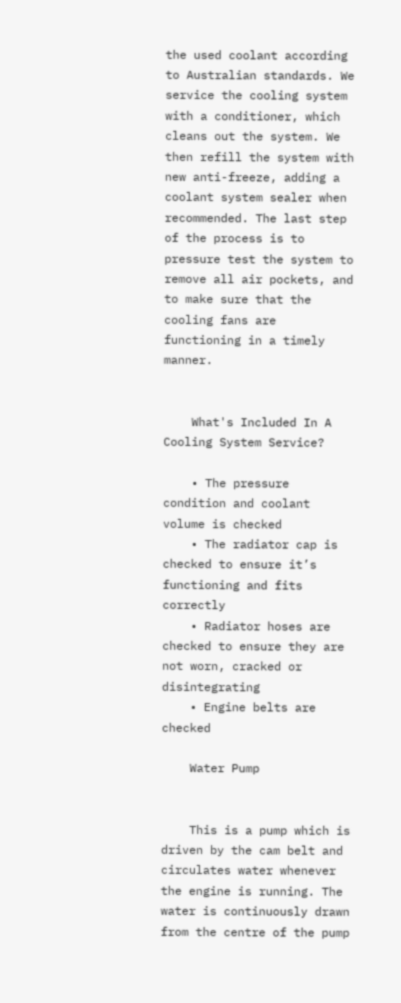the used coolant according to Australian standards. We service the cooling system with a conditioner, which cleans out the system. We then refill the system with new anti-freeze, adding a coolant system sealer when recommended. The last step of the process is to pressure test the system to remove all air pockets, and to make sure that the cooling fans are functioning in a timely manner.


    What's Included In A Cooling System Service?

    • The pressure condition and coolant volume is checked
    • The radiator cap is checked to ensure it’s functioning and fits correctly
    • Radiator hoses are checked to ensure they are not worn, cracked or disintegrating
    • Engine belts are checked

    Water Pump


    This is a pump which is driven by the cam belt and circulates water whenever the engine is running. The water is continuously drawn from the centre of the pump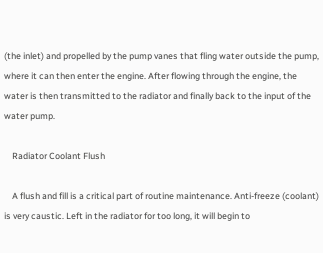(the inlet) and propelled by the pump vanes that fling water outside the pump, where it can then enter the engine. After flowing through the engine, the water is then transmitted to the radiator and finally back to the input of the water pump.

    Radiator Coolant Flush

    A flush and fill is a critical part of routine maintenance. Anti-freeze (coolant) is very caustic. Left in the radiator for too long, it will begin to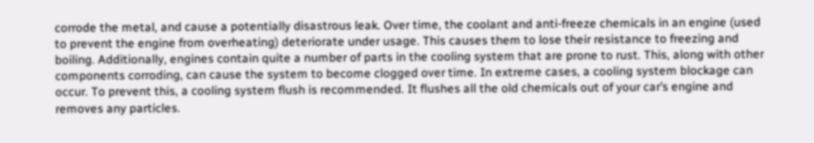corrode the metal, and cause a potentially disastrous leak. Over time, the coolant and anti-freeze chemicals in an engine (used to prevent the engine from overheating) deteriorate under usage. This causes them to lose their resistance to freezing and boiling. Additionally, engines contain quite a number of parts in the cooling system that are prone to rust. This, along with other components corroding, can cause the system to become clogged over time. In extreme cases, a cooling system blockage can occur. To prevent this, a cooling system flush is recommended. It flushes all the old chemicals out of your car’s engine and removes any particles.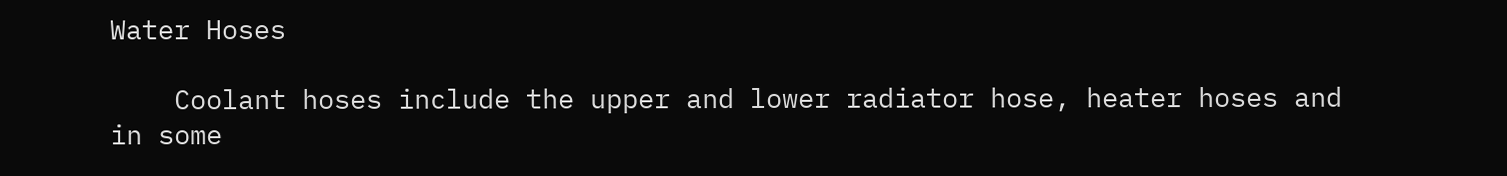Water Hoses

    Coolant hoses include the upper and lower radiator hose, heater hoses and in some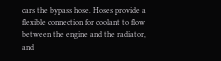cars the bypass hose. Hoses provide a flexible connection for coolant to flow between the engine and the radiator, and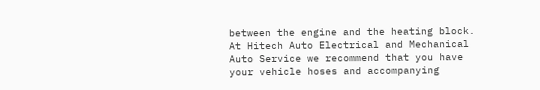between the engine and the heating block. At Hitech Auto Electrical and Mechanical Auto Service we recommend that you have your vehicle hoses and accompanying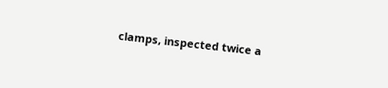clamps, inspected twice a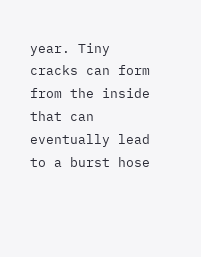year. Tiny cracks can form from the inside that can eventually lead to a burst hose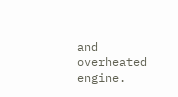and overheated engine.